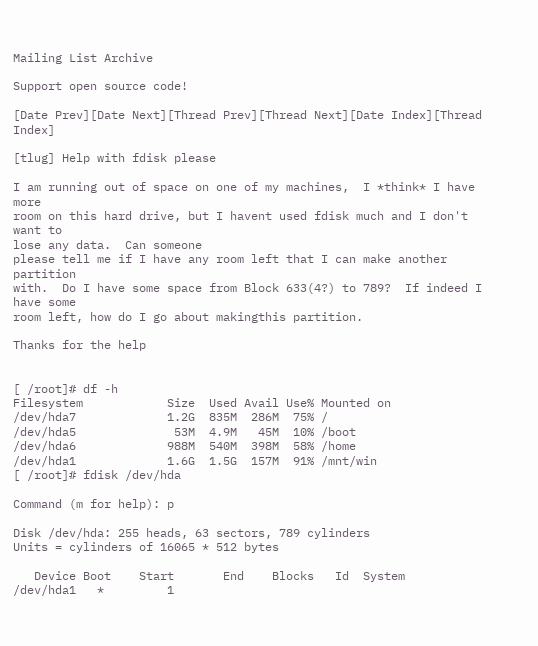Mailing List Archive

Support open source code!

[Date Prev][Date Next][Thread Prev][Thread Next][Date Index][Thread Index]

[tlug] Help with fdisk please

I am running out of space on one of my machines,  I *think* I have more
room on this hard drive, but I havent used fdisk much and I don't want to
lose any data.  Can someone
please tell me if I have any room left that I can make another partition
with.  Do I have some space from Block 633(4?) to 789?  If indeed I have some
room left, how do I go about makingthis partition.

Thanks for the help


[ /root]# df -h
Filesystem            Size  Used Avail Use% Mounted on
/dev/hda7             1.2G  835M  286M  75% /
/dev/hda5              53M  4.9M   45M  10% /boot
/dev/hda6             988M  540M  398M  58% /home
/dev/hda1             1.6G  1.5G  157M  91% /mnt/win
[ /root]# fdisk /dev/hda

Command (m for help): p

Disk /dev/hda: 255 heads, 63 sectors, 789 cylinders
Units = cylinders of 16065 * 512 bytes

   Device Boot    Start       End    Blocks   Id  System
/dev/hda1   *         1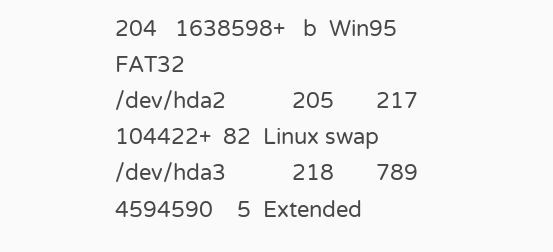204   1638598+   b  Win95 FAT32
/dev/hda2           205       217    104422+  82  Linux swap
/dev/hda3           218       789   4594590    5  Extended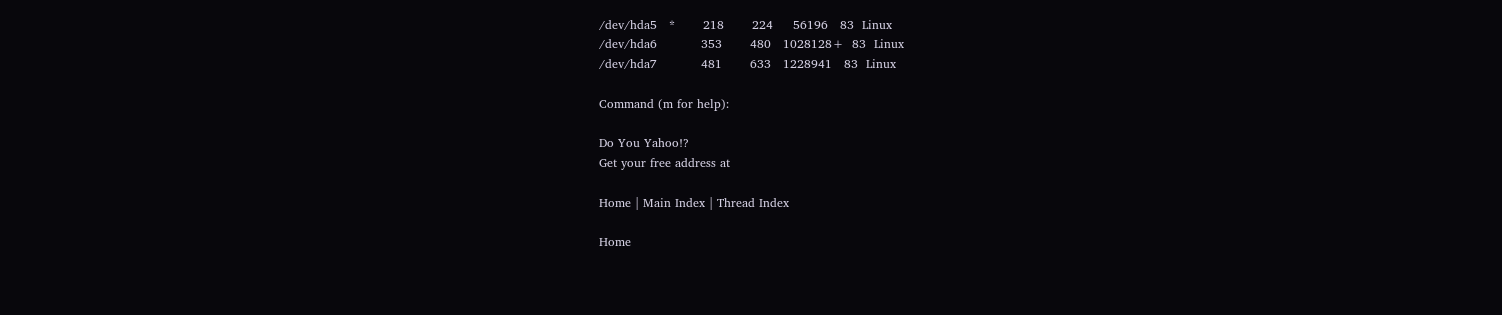/dev/hda5   *       218       224     56196   83  Linux
/dev/hda6           353       480   1028128+  83  Linux
/dev/hda7           481       633   1228941   83  Linux

Command (m for help):

Do You Yahoo!?
Get your free address at

Home | Main Index | Thread Index

Home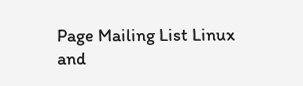Page Mailing List Linux and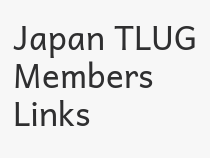Japan TLUG Members Links